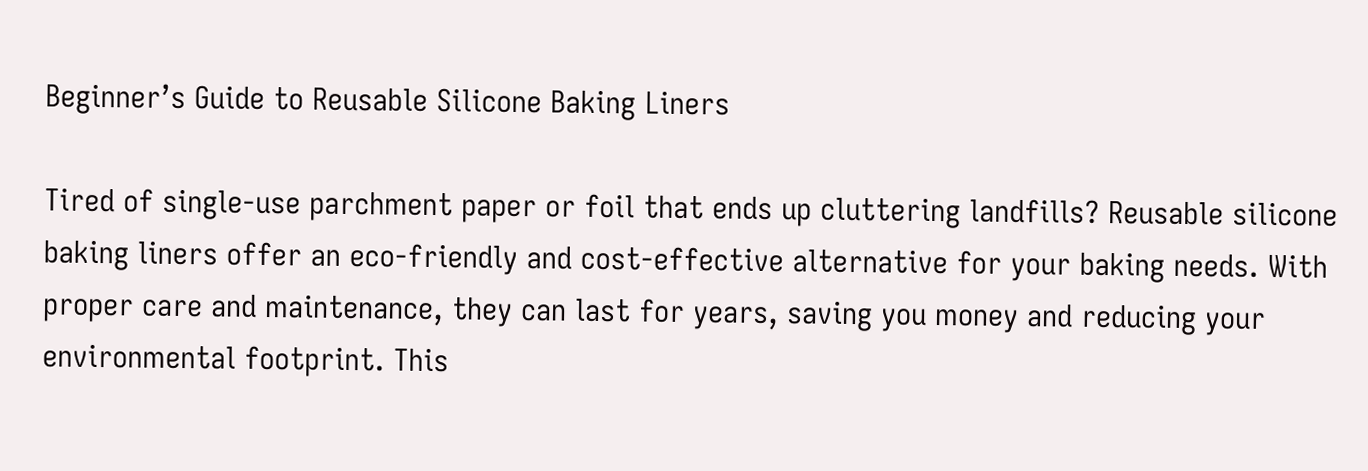Beginner’s Guide to Reusable Silicone Baking Liners

Tired of single-use parchment paper or foil that ends up cluttering landfills? Reusable silicone baking liners offer an eco-friendly and cost-effective alternative for your baking needs. With proper care and maintenance, they can last for years, saving you money and reducing your environmental footprint. This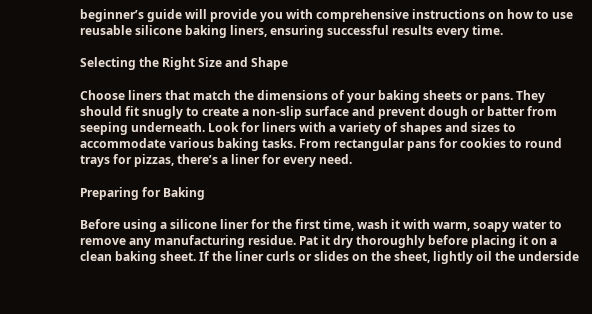beginner’s guide will provide you with comprehensive instructions on how to use reusable silicone baking liners, ensuring successful results every time.

Selecting the Right Size and Shape

Choose liners that match the dimensions of your baking sheets or pans. They should fit snugly to create a non-slip surface and prevent dough or batter from seeping underneath. Look for liners with a variety of shapes and sizes to accommodate various baking tasks. From rectangular pans for cookies to round trays for pizzas, there’s a liner for every need.

Preparing for Baking

Before using a silicone liner for the first time, wash it with warm, soapy water to remove any manufacturing residue. Pat it dry thoroughly before placing it on a clean baking sheet. If the liner curls or slides on the sheet, lightly oil the underside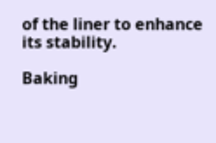of the liner to enhance its stability.

Baking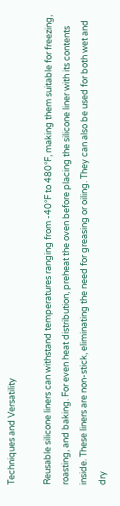Techniques and Versatility

Reusable silicone liners can withstand temperatures ranging from -40°F to 480°F, making them suitable for freezing, roasting, and baking. For even heat distribution, preheat the oven before placing the silicone liner with its contents inside. These liners are non-stick, eliminating the need for greasing or oiling. They can also be used for both wet and dry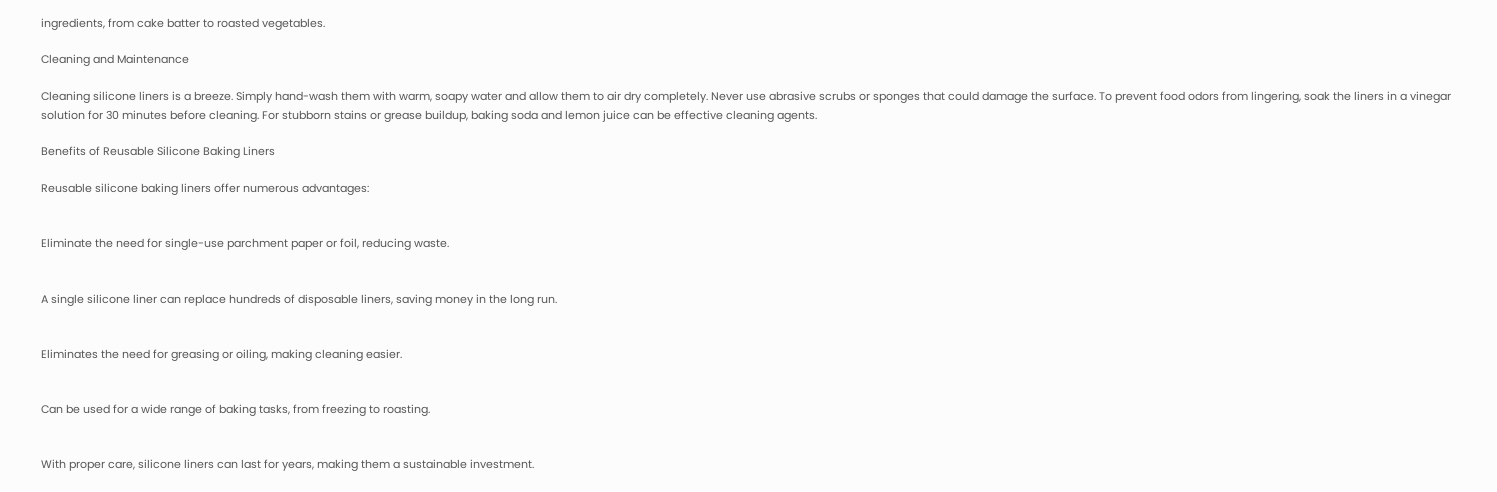ingredients, from cake batter to roasted vegetables.

Cleaning and Maintenance

Cleaning silicone liners is a breeze. Simply hand-wash them with warm, soapy water and allow them to air dry completely. Never use abrasive scrubs or sponges that could damage the surface. To prevent food odors from lingering, soak the liners in a vinegar solution for 30 minutes before cleaning. For stubborn stains or grease buildup, baking soda and lemon juice can be effective cleaning agents.

Benefits of Reusable Silicone Baking Liners

Reusable silicone baking liners offer numerous advantages:


Eliminate the need for single-use parchment paper or foil, reducing waste.


A single silicone liner can replace hundreds of disposable liners, saving money in the long run.


Eliminates the need for greasing or oiling, making cleaning easier.


Can be used for a wide range of baking tasks, from freezing to roasting.


With proper care, silicone liners can last for years, making them a sustainable investment.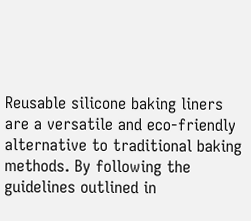Reusable silicone baking liners are a versatile and eco-friendly alternative to traditional baking methods. By following the guidelines outlined in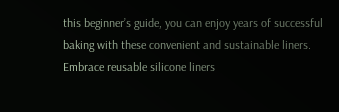this beginner’s guide, you can enjoy years of successful baking with these convenient and sustainable liners. Embrace reusable silicone liners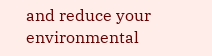and reduce your environmental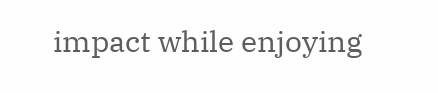impact while enjoying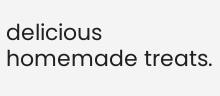delicious homemade treats.